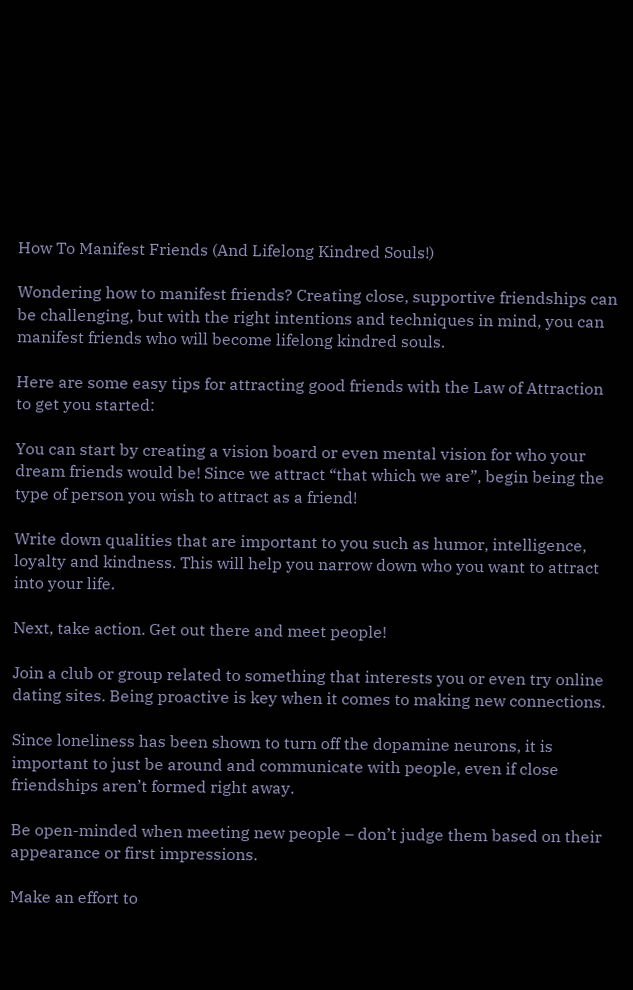How To Manifest Friends (And Lifelong Kindred Souls!)

Wondering how to manifest friends? Creating close, supportive friendships can be challenging, but with the right intentions and techniques in mind, you can manifest friends who will become lifelong kindred souls.

Here are some easy tips for attracting good friends with the Law of Attraction to get you started:

You can start by creating a vision board or even mental vision for who your dream friends would be! Since we attract “that which we are”, begin being the type of person you wish to attract as a friend!

Write down qualities that are important to you such as humor, intelligence, loyalty and kindness. This will help you narrow down who you want to attract into your life.

Next, take action. Get out there and meet people!

Join a club or group related to something that interests you or even try online dating sites. Being proactive is key when it comes to making new connections.

Since loneliness has been shown to turn off the dopamine neurons, it is important to just be around and communicate with people, even if close friendships aren’t formed right away.

Be open-minded when meeting new people – don’t judge them based on their appearance or first impressions.

Make an effort to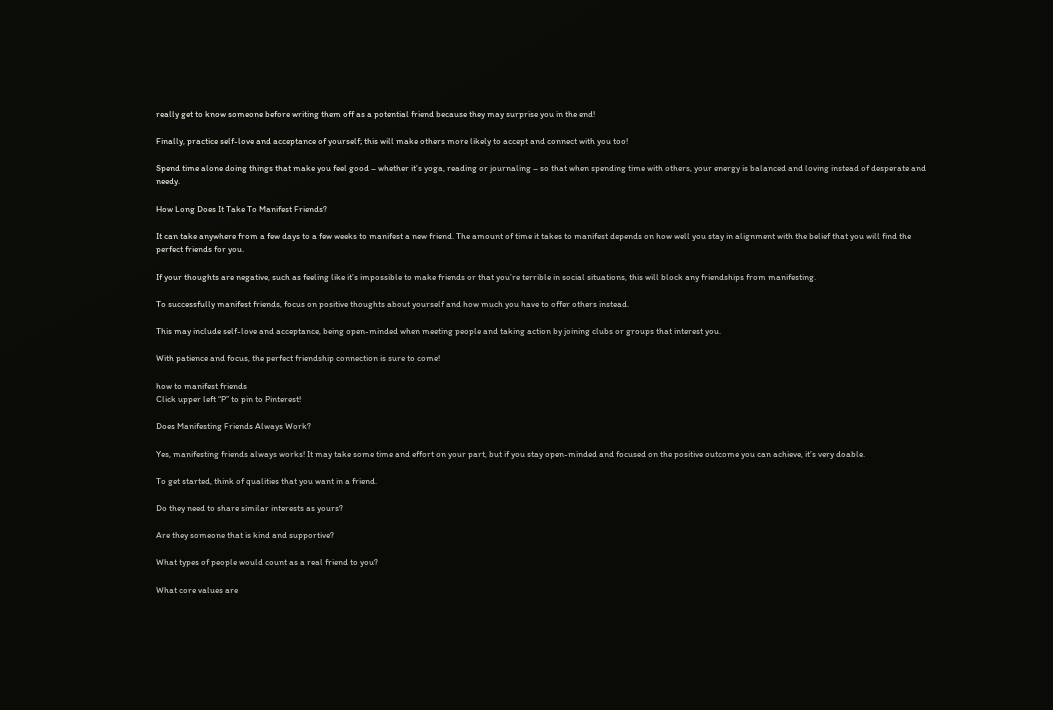really get to know someone before writing them off as a potential friend because they may surprise you in the end!

Finally, practice self-love and acceptance of yourself; this will make others more likely to accept and connect with you too!

Spend time alone doing things that make you feel good – whether it’s yoga, reading or journaling – so that when spending time with others, your energy is balanced and loving instead of desperate and needy.

How Long Does It Take To Manifest Friends?

It can take anywhere from a few days to a few weeks to manifest a new friend. The amount of time it takes to manifest depends on how well you stay in alignment with the belief that you will find the perfect friends for you.

If your thoughts are negative, such as feeling like it’s impossible to make friends or that you’re terrible in social situations, this will block any friendships from manifesting.

To successfully manifest friends, focus on positive thoughts about yourself and how much you have to offer others instead.

This may include self-love and acceptance, being open-minded when meeting people and taking action by joining clubs or groups that interest you.

With patience and focus, the perfect friendship connection is sure to come!

how to manifest friends
Click upper left “P” to pin to Pinterest!

Does Manifesting Friends Always Work?

Yes, manifesting friends always works! It may take some time and effort on your part, but if you stay open-minded and focused on the positive outcome you can achieve, it’s very doable.

To get started, think of qualities that you want in a friend.

Do they need to share similar interests as yours?

Are they someone that is kind and supportive?

What types of people would count as a real friend to you?

What core values are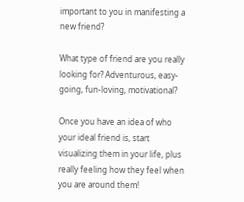important to you in manifesting a new friend?

What type of friend are you really looking for? Adventurous, easy-going, fun-loving, motivational?

Once you have an idea of who your ideal friend is, start visualizing them in your life, plus really feeling how they feel when you are around them!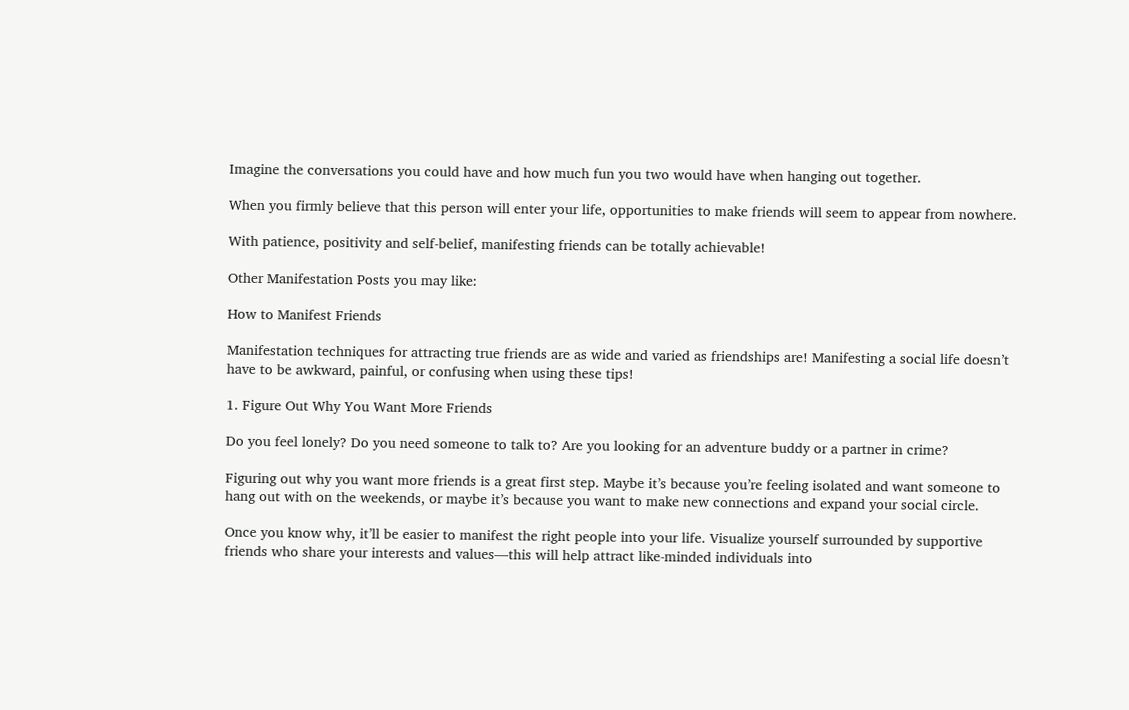Imagine the conversations you could have and how much fun you two would have when hanging out together.

When you firmly believe that this person will enter your life, opportunities to make friends will seem to appear from nowhere.

With patience, positivity and self-belief, manifesting friends can be totally achievable!

Other Manifestation Posts you may like:

How to Manifest Friends

Manifestation techniques for attracting true friends are as wide and varied as friendships are! Manifesting a social life doesn’t have to be awkward, painful, or confusing when using these tips!

1. Figure Out Why You Want More Friends

Do you feel lonely? Do you need someone to talk to? Are you looking for an adventure buddy or a partner in crime?

Figuring out why you want more friends is a great first step. Maybe it’s because you’re feeling isolated and want someone to hang out with on the weekends, or maybe it’s because you want to make new connections and expand your social circle.

Once you know why, it’ll be easier to manifest the right people into your life. Visualize yourself surrounded by supportive friends who share your interests and values—this will help attract like-minded individuals into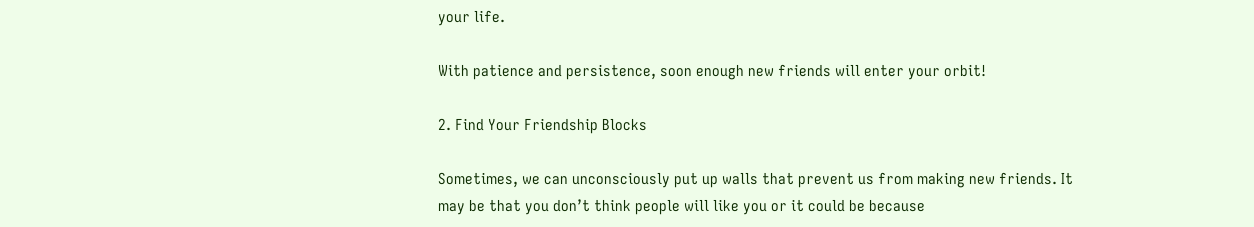your life.

With patience and persistence, soon enough new friends will enter your orbit!

2. Find Your Friendship Blocks

Sometimes, we can unconsciously put up walls that prevent us from making new friends. It may be that you don’t think people will like you or it could be because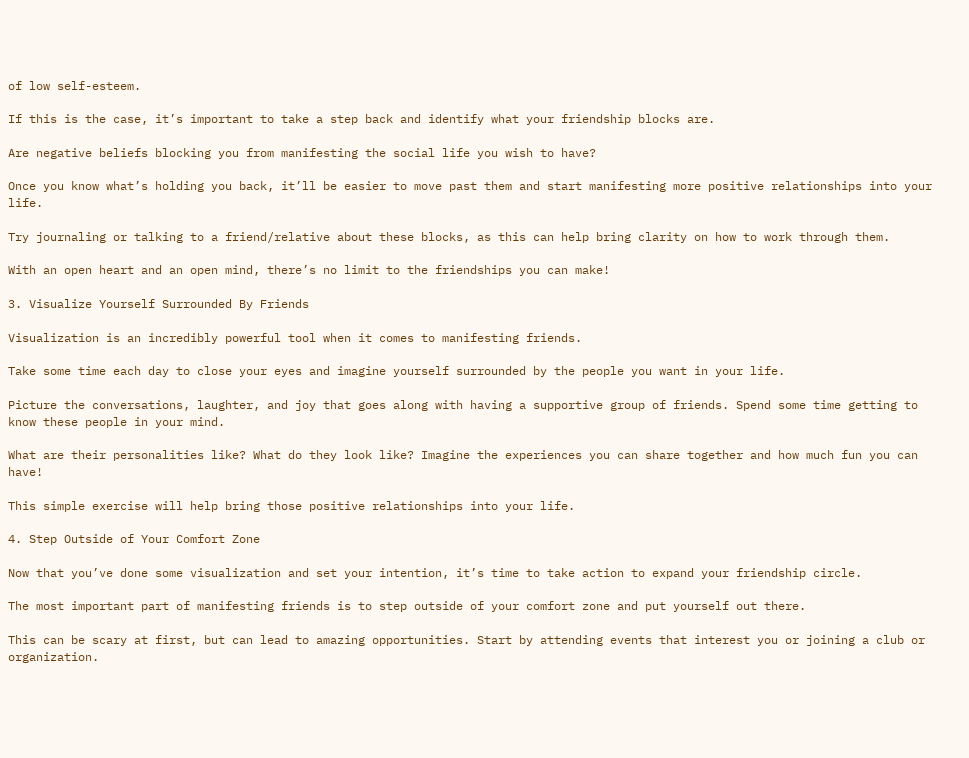of low self-esteem.

If this is the case, it’s important to take a step back and identify what your friendship blocks are.

Are negative beliefs blocking you from manifesting the social life you wish to have?

Once you know what’s holding you back, it’ll be easier to move past them and start manifesting more positive relationships into your life.

Try journaling or talking to a friend/relative about these blocks, as this can help bring clarity on how to work through them.

With an open heart and an open mind, there’s no limit to the friendships you can make!

3. Visualize Yourself Surrounded By Friends

Visualization is an incredibly powerful tool when it comes to manifesting friends.

Take some time each day to close your eyes and imagine yourself surrounded by the people you want in your life.

Picture the conversations, laughter, and joy that goes along with having a supportive group of friends. Spend some time getting to know these people in your mind.

What are their personalities like? What do they look like? Imagine the experiences you can share together and how much fun you can have!

This simple exercise will help bring those positive relationships into your life.

4. Step Outside of Your Comfort Zone

Now that you’ve done some visualization and set your intention, it’s time to take action to expand your friendship circle.

The most important part of manifesting friends is to step outside of your comfort zone and put yourself out there.

This can be scary at first, but can lead to amazing opportunities. Start by attending events that interest you or joining a club or organization.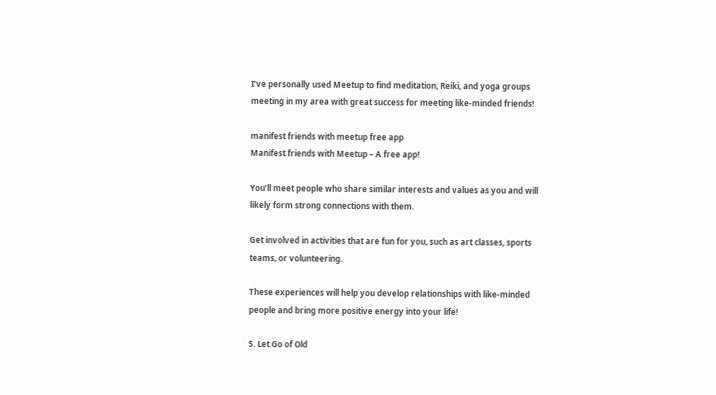I’ve personally used Meetup to find meditation, Reiki, and yoga groups meeting in my area with great success for meeting like-minded friends!

manifest friends with meetup free app
Manifest friends with Meetup – A free app!

You’ll meet people who share similar interests and values as you and will likely form strong connections with them.

Get involved in activities that are fun for you, such as art classes, sports teams, or volunteering.

These experiences will help you develop relationships with like-minded people and bring more positive energy into your life!

5. Let Go of Old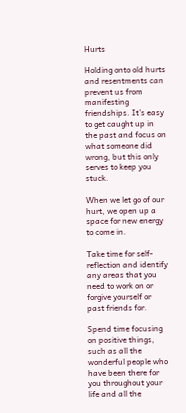Hurts

Holding onto old hurts and resentments can prevent us from manifesting friendships. It’s easy to get caught up in the past and focus on what someone did wrong, but this only serves to keep you stuck.

When we let go of our hurt, we open up a space for new energy to come in.

Take time for self-reflection and identify any areas that you need to work on or forgive yourself or past friends for.

Spend time focusing on positive things, such as all the wonderful people who have been there for you throughout your life and all the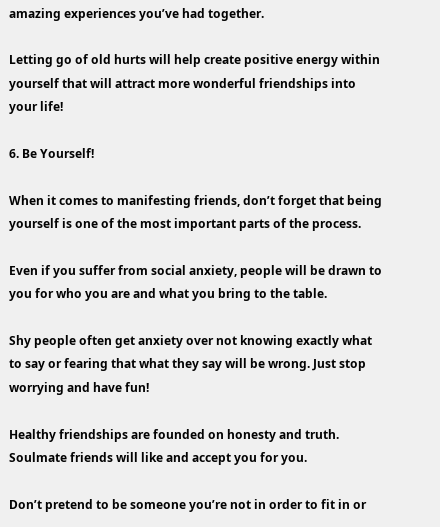amazing experiences you’ve had together.

Letting go of old hurts will help create positive energy within yourself that will attract more wonderful friendships into your life!

6. Be Yourself!

When it comes to manifesting friends, don’t forget that being yourself is one of the most important parts of the process.

Even if you suffer from social anxiety, people will be drawn to you for who you are and what you bring to the table.

Shy people often get anxiety over not knowing exactly what to say or fearing that what they say will be wrong. Just stop worrying and have fun!

Healthy friendships are founded on honesty and truth. Soulmate friends will like and accept you for you.

Don’t pretend to be someone you’re not in order to fit in or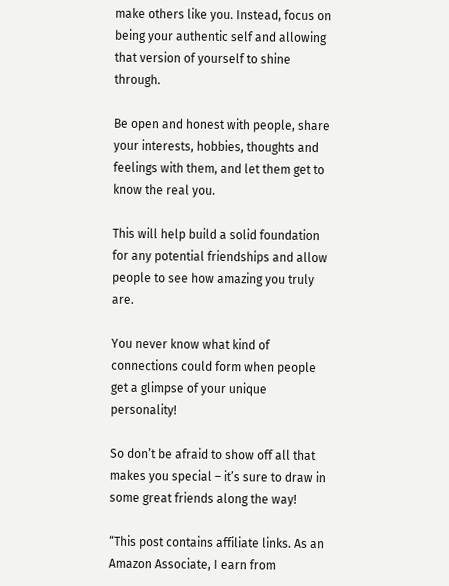make others like you. Instead, focus on being your authentic self and allowing that version of yourself to shine through.

Be open and honest with people, share your interests, hobbies, thoughts and feelings with them, and let them get to know the real you.

This will help build a solid foundation for any potential friendships and allow people to see how amazing you truly are.

You never know what kind of connections could form when people get a glimpse of your unique personality!

So don’t be afraid to show off all that makes you special – it’s sure to draw in some great friends along the way!

“This post contains affiliate links. As an Amazon Associate, I earn from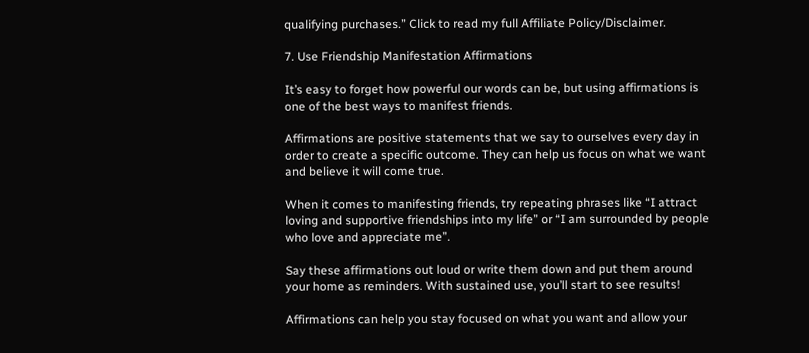qualifying purchases.” Click to read my full Affiliate Policy/Disclaimer.

7. Use Friendship Manifestation Affirmations

It’s easy to forget how powerful our words can be, but using affirmations is one of the best ways to manifest friends.

Affirmations are positive statements that we say to ourselves every day in order to create a specific outcome. They can help us focus on what we want and believe it will come true.

When it comes to manifesting friends, try repeating phrases like “I attract loving and supportive friendships into my life” or “I am surrounded by people who love and appreciate me”.

Say these affirmations out loud or write them down and put them around your home as reminders. With sustained use, you’ll start to see results!

Affirmations can help you stay focused on what you want and allow your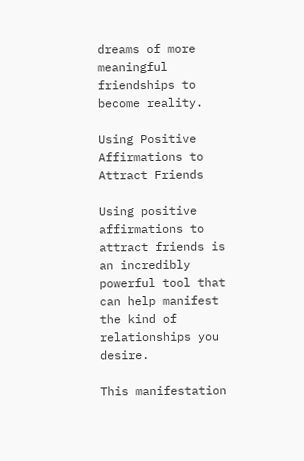dreams of more meaningful friendships to become reality.

Using Positive Affirmations to Attract Friends

Using positive affirmations to attract friends is an incredibly powerful tool that can help manifest the kind of relationships you desire.

This manifestation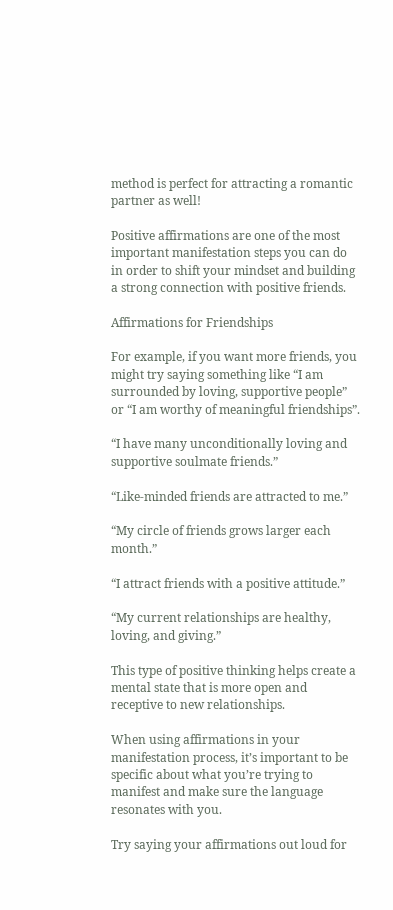method is perfect for attracting a romantic partner as well!

Positive affirmations are one of the most important manifestation steps you can do in order to shift your mindset and building a strong connection with positive friends.

Affirmations for Friendships

For example, if you want more friends, you might try saying something like “I am surrounded by loving, supportive people” or “I am worthy of meaningful friendships”.

“I have many unconditionally loving and supportive soulmate friends.”

“Like-minded friends are attracted to me.”

“My circle of friends grows larger each month.”

“I attract friends with a positive attitude.”

“My current relationships are healthy, loving, and giving.”

This type of positive thinking helps create a mental state that is more open and receptive to new relationships.

When using affirmations in your manifestation process, it’s important to be specific about what you’re trying to manifest and make sure the language resonates with you.

Try saying your affirmations out loud for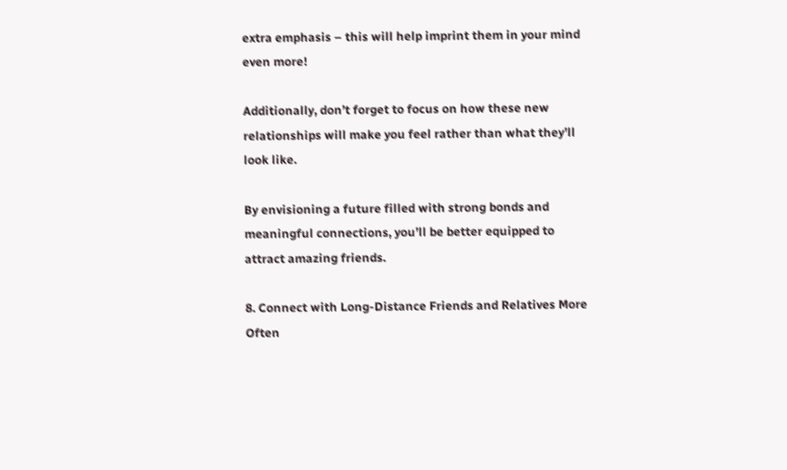extra emphasis – this will help imprint them in your mind even more!

Additionally, don’t forget to focus on how these new relationships will make you feel rather than what they’ll look like.

By envisioning a future filled with strong bonds and meaningful connections, you’ll be better equipped to attract amazing friends.

8. Connect with Long-Distance Friends and Relatives More Often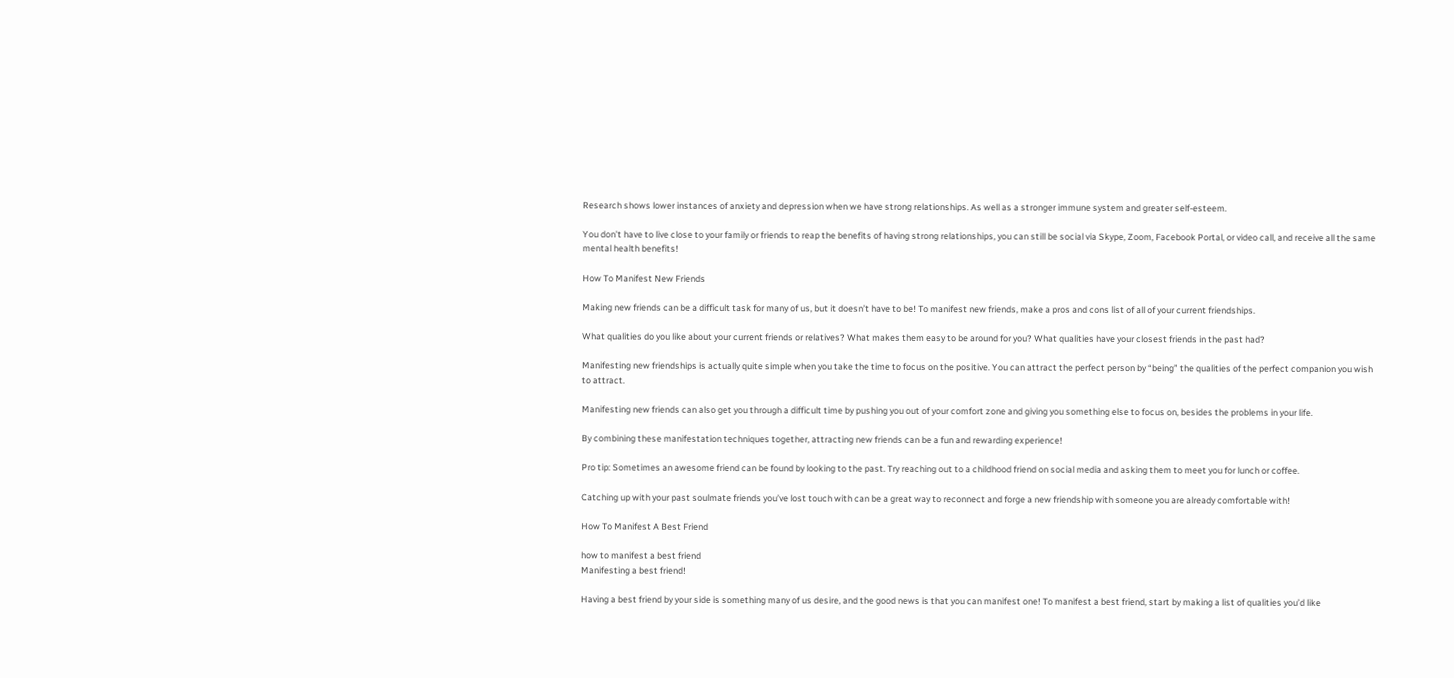Research shows lower instances of anxiety and depression when we have strong relationships. As well as a stronger immune system and greater self-esteem.

You don’t have to live close to your family or friends to reap the benefits of having strong relationships, you can still be social via Skype, Zoom, Facebook Portal, or video call, and receive all the same mental health benefits!

How To Manifest New Friends

Making new friends can be a difficult task for many of us, but it doesn’t have to be! To manifest new friends, make a pros and cons list of all of your current friendships.

What qualities do you like about your current friends or relatives? What makes them easy to be around for you? What qualities have your closest friends in the past had?

Manifesting new friendships is actually quite simple when you take the time to focus on the positive. You can attract the perfect person by “being” the qualities of the perfect companion you wish to attract.

Manifesting new friends can also get you through a difficult time by pushing you out of your comfort zone and giving you something else to focus on, besides the problems in your life.

By combining these manifestation techniques together, attracting new friends can be a fun and rewarding experience!

Pro tip: Sometimes an awesome friend can be found by looking to the past. Try reaching out to a childhood friend on social media and asking them to meet you for lunch or coffee.

Catching up with your past soulmate friends you’ve lost touch with can be a great way to reconnect and forge a new friendship with someone you are already comfortable with!

How To Manifest A Best Friend

how to manifest a best friend
Manifesting a best friend!

Having a best friend by your side is something many of us desire, and the good news is that you can manifest one! To manifest a best friend, start by making a list of qualities you’d like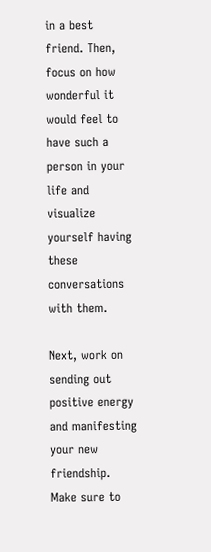in a best friend. Then, focus on how wonderful it would feel to have such a person in your life and visualize yourself having these conversations with them.

Next, work on sending out positive energy and manifesting your new friendship. Make sure to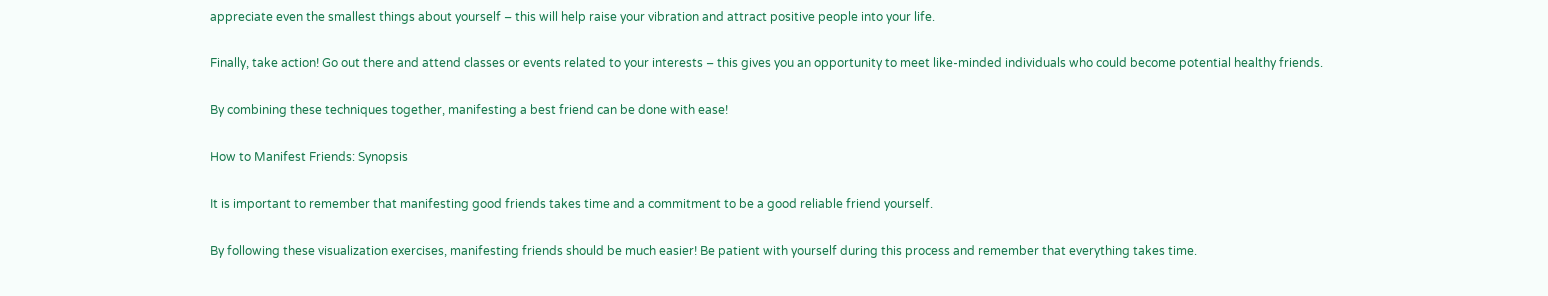appreciate even the smallest things about yourself – this will help raise your vibration and attract positive people into your life.

Finally, take action! Go out there and attend classes or events related to your interests – this gives you an opportunity to meet like-minded individuals who could become potential healthy friends.

By combining these techniques together, manifesting a best friend can be done with ease!

How to Manifest Friends: Synopsis

It is important to remember that manifesting good friends takes time and a commitment to be a good reliable friend yourself.

By following these visualization exercises, manifesting friends should be much easier! Be patient with yourself during this process and remember that everything takes time.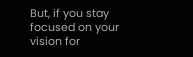But, if you stay focused on your vision for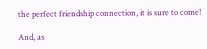the perfect friendship connection, it is sure to come!

And, as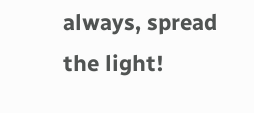always, spread the light!